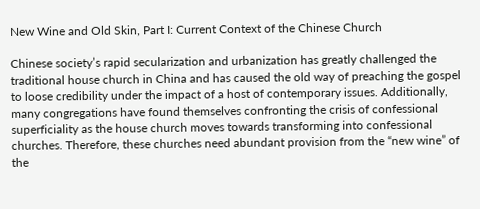New Wine and Old Skin, Part I: Current Context of the Chinese Church

Chinese society’s rapid secularization and urbanization has greatly challenged the traditional house church in China and has caused the old way of preaching the gospel to loose credibility under the impact of a host of contemporary issues. Additionally, many congregations have found themselves confronting the crisis of confessional superficiality as the house church moves towards transforming into confessional churches. Therefore, these churches need abundant provision from the “new wine” of the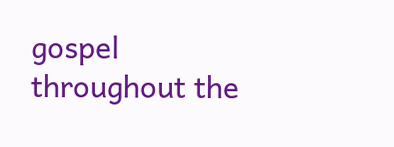gospel throughout the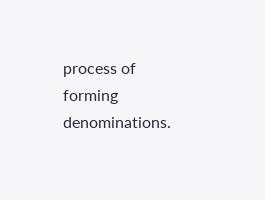process of forming denominations.